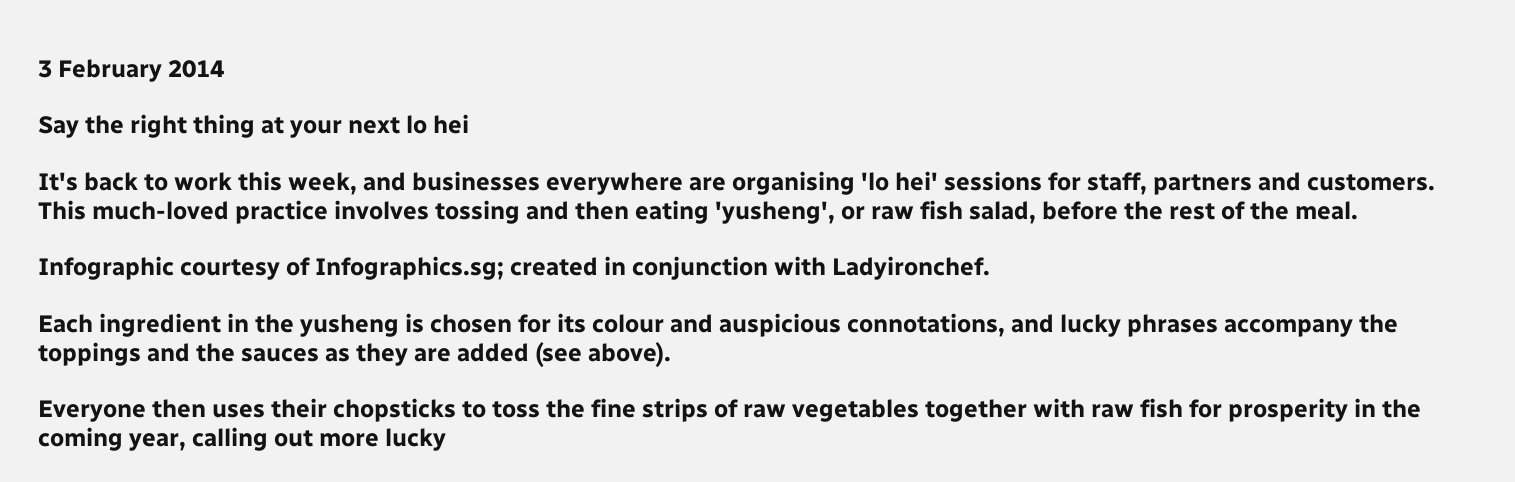3 February 2014

Say the right thing at your next lo hei

It's back to work this week, and businesses everywhere are organising 'lo hei' sessions for staff, partners and customers. This much-loved practice involves tossing and then eating 'yusheng', or raw fish salad, before the rest of the meal.

Infographic courtesy of Infographics.sg; created in conjunction with Ladyironchef.

Each ingredient in the yusheng is chosen for its colour and auspicious connotations, and lucky phrases accompany the toppings and the sauces as they are added (see above).

Everyone then uses their chopsticks to toss the fine strips of raw vegetables together with raw fish for prosperity in the coming year, calling out more lucky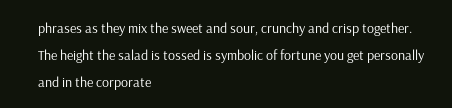phrases as they mix the sweet and sour, crunchy and crisp together. The height the salad is tossed is symbolic of fortune you get personally and in the corporate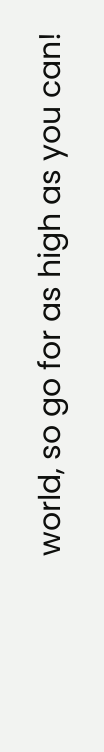world, so go for as high as you can!